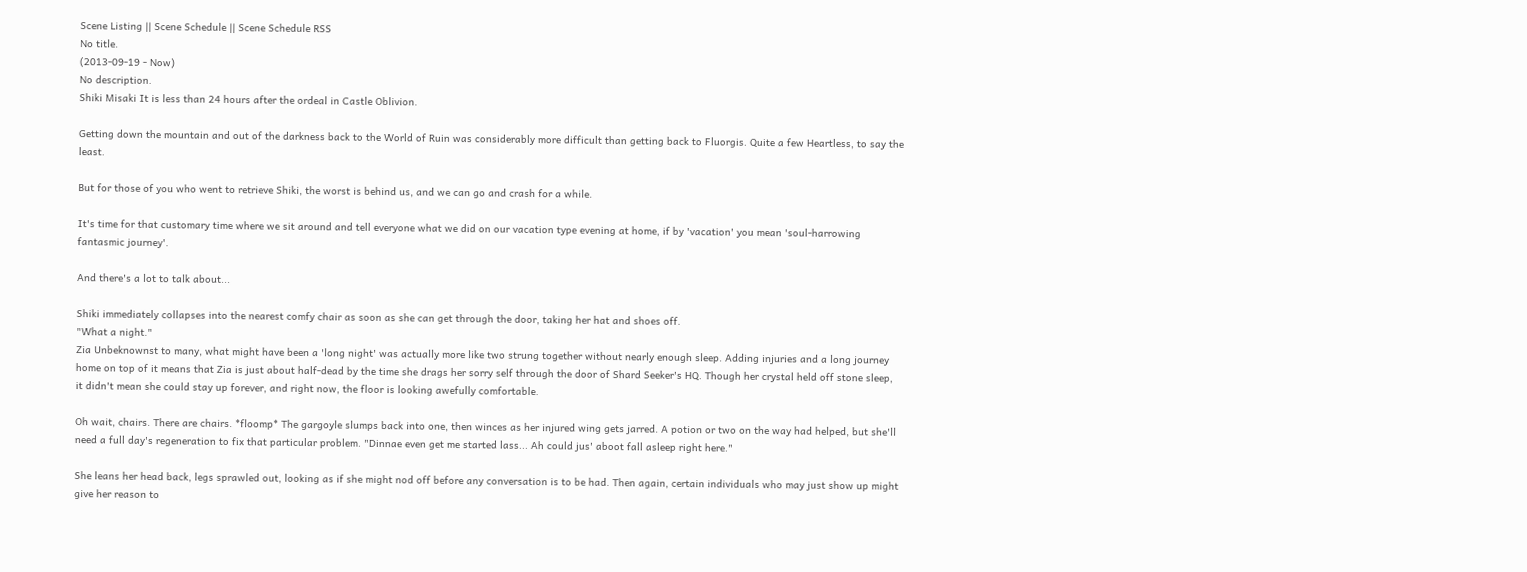Scene Listing || Scene Schedule || Scene Schedule RSS
No title.
(2013-09-19 - Now)
No description.
Shiki Misaki It is less than 24 hours after the ordeal in Castle Oblivion.

Getting down the mountain and out of the darkness back to the World of Ruin was considerably more difficult than getting back to Fluorgis. Quite a few Heartless, to say the least.

But for those of you who went to retrieve Shiki, the worst is behind us, and we can go and crash for a while.

It's time for that customary time where we sit around and tell everyone what we did on our vacation type evening at home, if by 'vacation' you mean 'soul-harrowing fantasmic journey'.

And there's a lot to talk about...

Shiki immediately collapses into the nearest comfy chair as soon as she can get through the door, taking her hat and shoes off.
"What a night."
Zia Unbeknownst to many, what might have been a 'long night' was actually more like two strung together without nearly enough sleep. Adding injuries and a long journey home on top of it means that Zia is just about half-dead by the time she drags her sorry self through the door of Shard Seeker's HQ. Though her crystal held off stone sleep, it didn't mean she could stay up forever, and right now, the floor is looking awefully comfortable.

Oh wait, chairs. There are chairs. *floomp* The gargoyle slumps back into one, then winces as her injured wing gets jarred. A potion or two on the way had helped, but she'll need a full day's regeneration to fix that particular problem. "Dinnae even get me started lass... Ah could jus' aboot fall asleep right here."

She leans her head back, legs sprawled out, looking as if she might nod off before any conversation is to be had. Then again, certain individuals who may just show up might give her reason to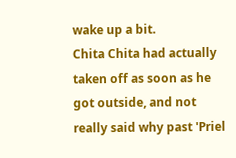wake up a bit.
Chita Chita had actually taken off as soon as he got outside, and not really said why past 'Priel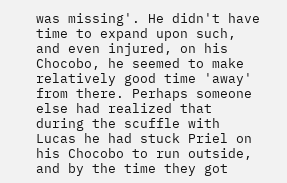was missing'. He didn't have time to expand upon such, and even injured, on his Chocobo, he seemed to make relatively good time 'away' from there. Perhaps someone else had realized that during the scuffle with Lucas he had stuck Priel on his Chocobo to run outside, and by the time they got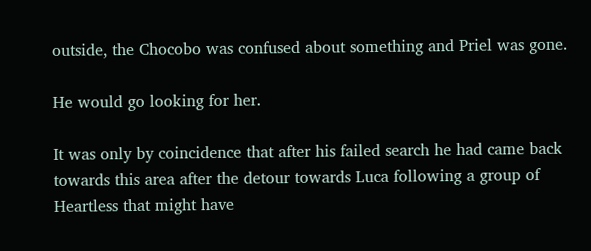outside, the Chocobo was confused about something and Priel was gone.

He would go looking for her.

It was only by coincidence that after his failed search he had came back towards this area after the detour towards Luca following a group of Heartless that might have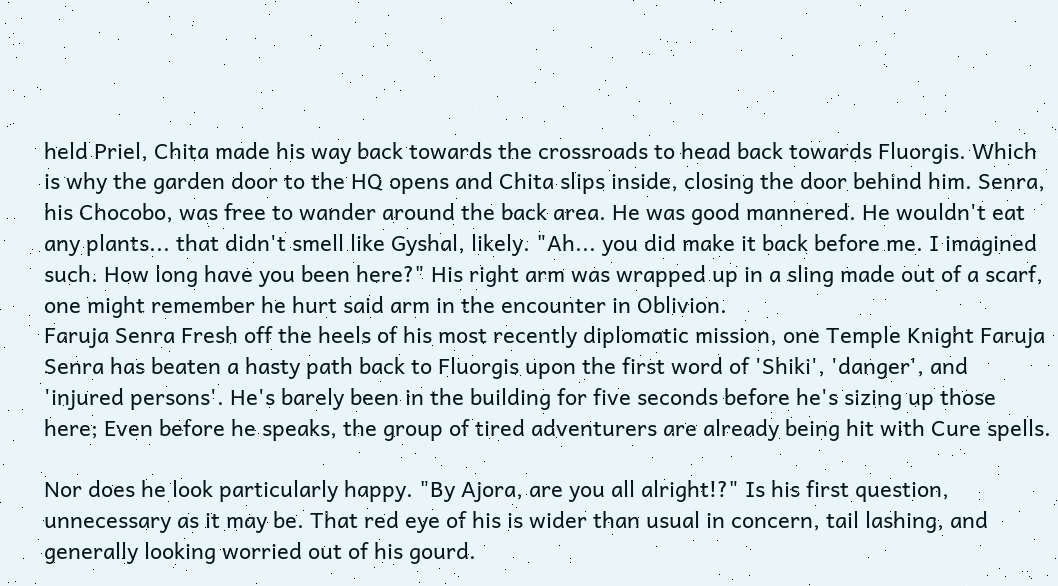held Priel, Chita made his way back towards the crossroads to head back towards Fluorgis. Which is why the garden door to the HQ opens and Chita slips inside, closing the door behind him. Senra, his Chocobo, was free to wander around the back area. He was good mannered. He wouldn't eat any plants... that didn't smell like Gyshal, likely. "Ah... you did make it back before me. I imagined such. How long have you been here?" His right arm was wrapped up in a sling made out of a scarf, one might remember he hurt said arm in the encounter in Oblivion.
Faruja Senra Fresh off the heels of his most recently diplomatic mission, one Temple Knight Faruja Senra has beaten a hasty path back to Fluorgis upon the first word of 'Shiki', 'danger', and 'injured persons'. He's barely been in the building for five seconds before he's sizing up those here; Even before he speaks, the group of tired adventurers are already being hit with Cure spells.

Nor does he look particularly happy. "By Ajora, are you all alright!?" Is his first question, unnecessary as it may be. That red eye of his is wider than usual in concern, tail lashing, and generally looking worried out of his gourd.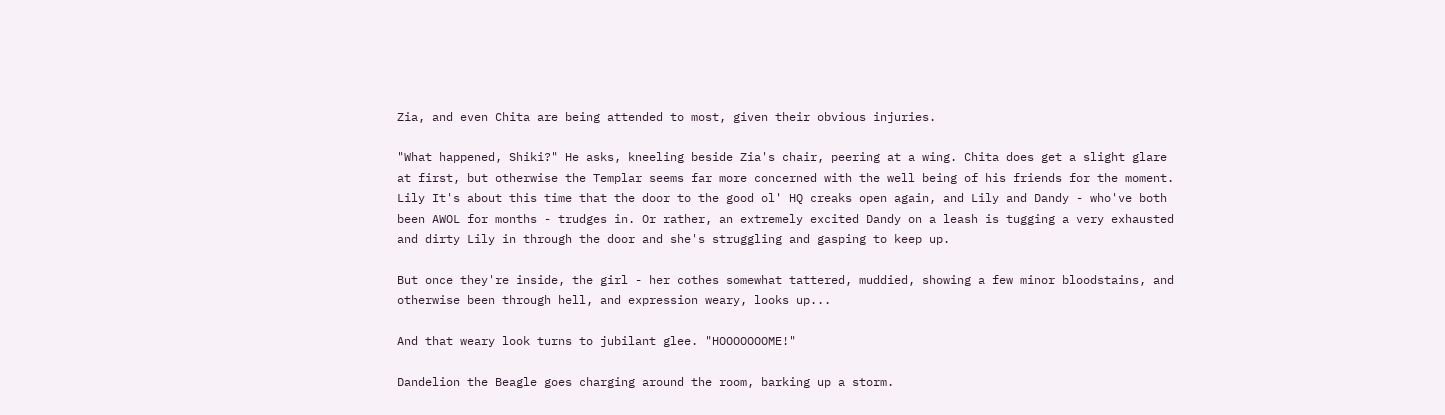Zia, and even Chita are being attended to most, given their obvious injuries.

"What happened, Shiki?" He asks, kneeling beside Zia's chair, peering at a wing. Chita does get a slight glare at first, but otherwise the Templar seems far more concerned with the well being of his friends for the moment.
Lily It's about this time that the door to the good ol' HQ creaks open again, and Lily and Dandy - who've both been AWOL for months - trudges in. Or rather, an extremely excited Dandy on a leash is tugging a very exhausted and dirty Lily in through the door and she's struggling and gasping to keep up.

But once they're inside, the girl - her cothes somewhat tattered, muddied, showing a few minor bloodstains, and otherwise been through hell, and expression weary, looks up...

And that weary look turns to jubilant glee. "HOOOOOOOME!"

Dandelion the Beagle goes charging around the room, barking up a storm.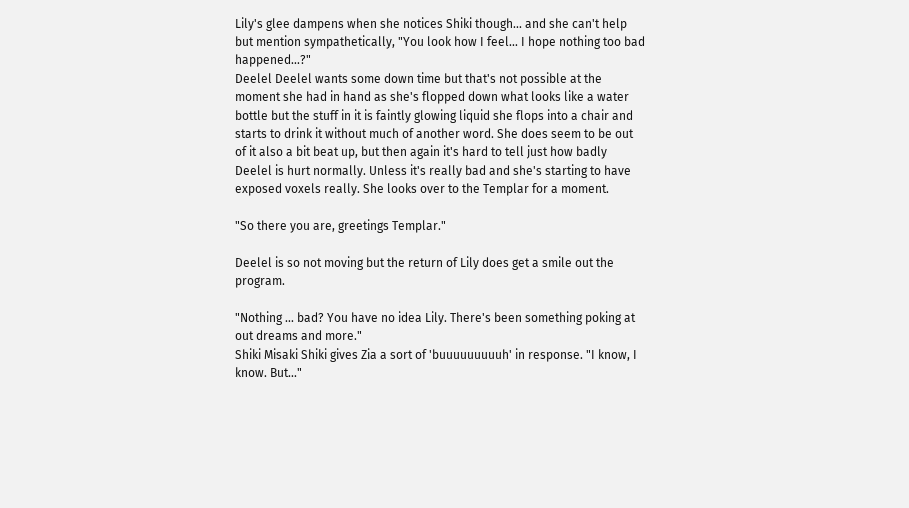Lily's glee dampens when she notices Shiki though... and she can't help but mention sympathetically, "You look how I feel... I hope nothing too bad happened...?"
Deelel Deelel wants some down time but that's not possible at the moment she had in hand as she's flopped down what looks like a water bottle but the stuff in it is faintly glowing liquid she flops into a chair and starts to drink it without much of another word. She does seem to be out of it also a bit beat up, but then again it's hard to tell just how badly Deelel is hurt normally. Unless it's really bad and she's starting to have exposed voxels really. She looks over to the Templar for a moment.

"So there you are, greetings Templar."

Deelel is so not moving but the return of Lily does get a smile out the program.

"Nothing ... bad? You have no idea Lily. There's been something poking at out dreams and more."
Shiki Misaki Shiki gives Zia a sort of 'buuuuuuuuuh' in response. "I know, I know. But..."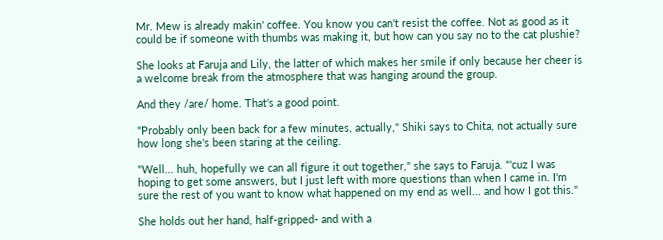Mr. Mew is already makin' coffee. You know you can't resist the coffee. Not as good as it could be if someone with thumbs was making it, but how can you say no to the cat plushie?

She looks at Faruja and Lily, the latter of which makes her smile if only because her cheer is a welcome break from the atmosphere that was hanging around the group.

And they /are/ home. That's a good point.

"Probably only been back for a few minutes, actually," Shiki says to Chita, not actually sure how long she's been staring at the ceiling.

"Well... huh, hopefully we can all figure it out together," she says to Faruja. "'cuz I was hoping to get some answers, but I just left with more questions than when I came in. I'm sure the rest of you want to know what happened on my end as well... and how I got this."

She holds out her hand, half-gripped- and with a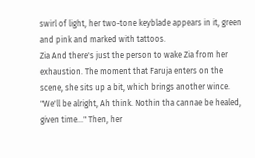swirl of light, her two-tone keyblade appears in it, green and pink and marked with tattoos.
Zia And there's just the person to wake Zia from her exhaustion. The moment that Faruja enters on the scene, she sits up a bit, which brings another wince. "We'll be alright, Ah think. Nothin tha cannae be healed, given time..." Then, her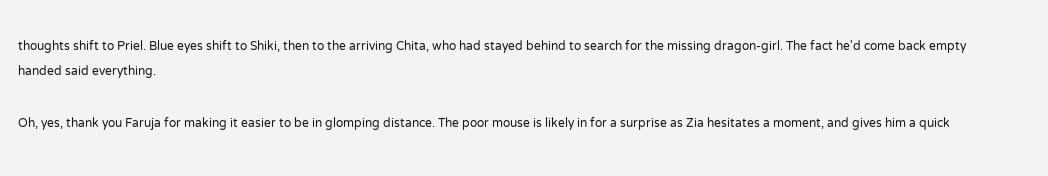thoughts shift to Priel. Blue eyes shift to Shiki, then to the arriving Chita, who had stayed behind to search for the missing dragon-girl. The fact he'd come back empty handed said everything.

Oh, yes, thank you Faruja for making it easier to be in glomping distance. The poor mouse is likely in for a surprise as Zia hesitates a moment, and gives him a quick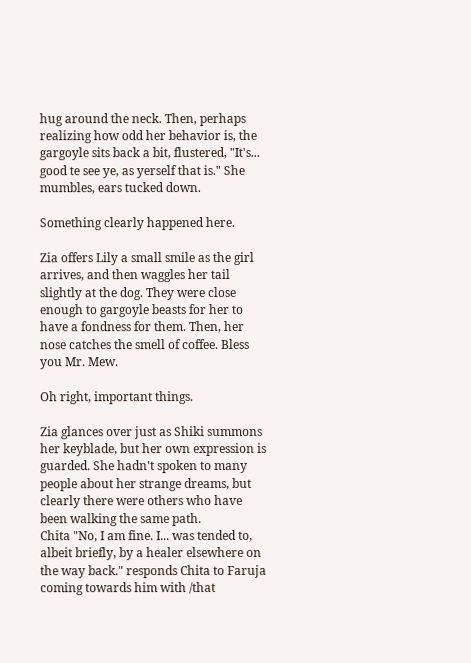hug around the neck. Then, perhaps realizing how odd her behavior is, the gargoyle sits back a bit, flustered, "It's... good te see ye, as yerself that is." She mumbles, ears tucked down.

Something clearly happened here.

Zia offers Lily a small smile as the girl arrives, and then waggles her tail slightly at the dog. They were close enough to gargoyle beasts for her to have a fondness for them. Then, her nose catches the smell of coffee. Bless you Mr. Mew.

Oh right, important things.

Zia glances over just as Shiki summons her keyblade, but her own expression is guarded. She hadn't spoken to many people about her strange dreams, but clearly there were others who have been walking the same path.
Chita "No, I am fine. I... was tended to, albeit briefly, by a healer elsewhere on the way back." responds Chita to Faruja coming towards him with /that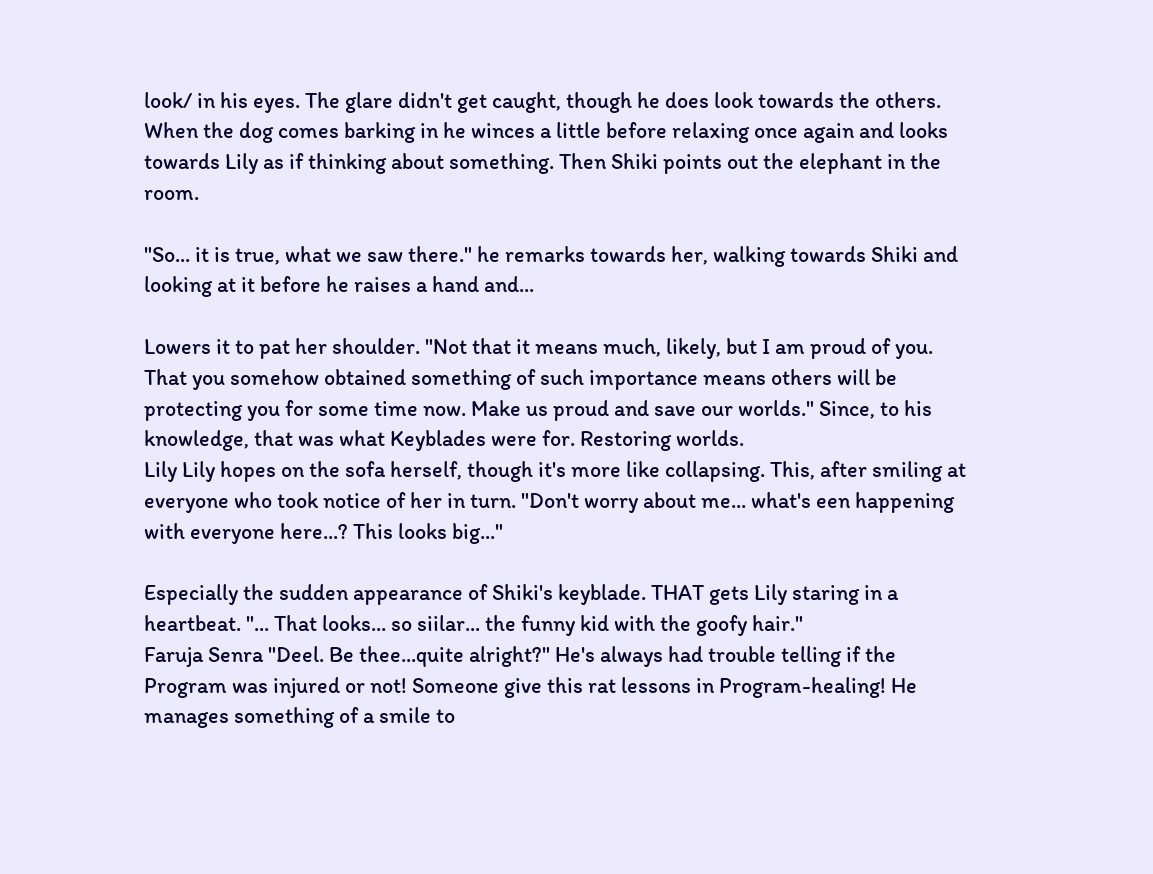look/ in his eyes. The glare didn't get caught, though he does look towards the others. When the dog comes barking in he winces a little before relaxing once again and looks towards Lily as if thinking about something. Then Shiki points out the elephant in the room.

"So... it is true, what we saw there." he remarks towards her, walking towards Shiki and looking at it before he raises a hand and...

Lowers it to pat her shoulder. "Not that it means much, likely, but I am proud of you. That you somehow obtained something of such importance means others will be protecting you for some time now. Make us proud and save our worlds." Since, to his knowledge, that was what Keyblades were for. Restoring worlds.
Lily Lily hopes on the sofa herself, though it's more like collapsing. This, after smiling at everyone who took notice of her in turn. "Don't worry about me... what's een happening with everyone here...? This looks big..."

Especially the sudden appearance of Shiki's keyblade. THAT gets Lily staring in a heartbeat. "... That looks... so siilar... the funny kid with the goofy hair."
Faruja Senra "Deel. Be thee...quite alright?" He's always had trouble telling if the Program was injured or not! Someone give this rat lessons in Program-healing! He manages something of a smile to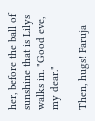her, before the ball of sunshine that is Lilys walks in. "Good eve, my dear."

Then, hugs! Faruja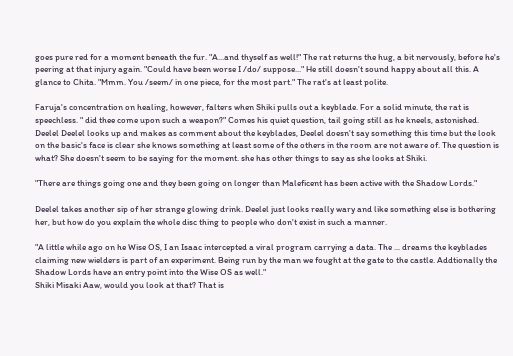goes pure red for a moment beneath the fur. "A...and thyself as well!" The rat returns the hug, a bit nervously, before he's peering at that injury again. "Could have been worse I /do/ suppose..." He still doesn't sound happy about all this. A glance to Chita. "Mmm. You /seem/ in one piece, for the most part." The rat's at least polite.

Faruja's concentration on healing, however, falters when Shiki pulls out a keyblade. For a solid minute, the rat is speechless. " did thee come upon such a weapon?" Comes his quiet question, tail going still as he kneels, astonished.
Deelel Deelel looks up and makes as comment about the keyblades, Deelel doesn't say something this time but the look on the basic's face is clear she knows something at least some of the others in the room are not aware of. The question is what? She doesn't seem to be saying for the moment. she has other things to say as she looks at Shiki.

"There are things going one and they been going on longer than Maleficent has been active with the Shadow Lords."

Deelel takes another sip of her strange glowing drink. Deelel just looks really wary and like something else is bothering her, but how do you explain the whole disc thing to people who don't exist in such a manner.

"A little while ago on he Wise OS, I an Isaac intercepted a viral program carrying a data. The ... dreams the keyblades claiming new wielders is part of an experiment. Being run by the man we fought at the gate to the castle. Addtionally the Shadow Lords have an entry point into the Wise OS as well."
Shiki Misaki Aaw, would you look at that? That is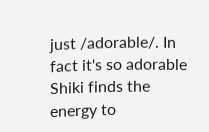just /adorable/. In fact it's so adorable Shiki finds the energy to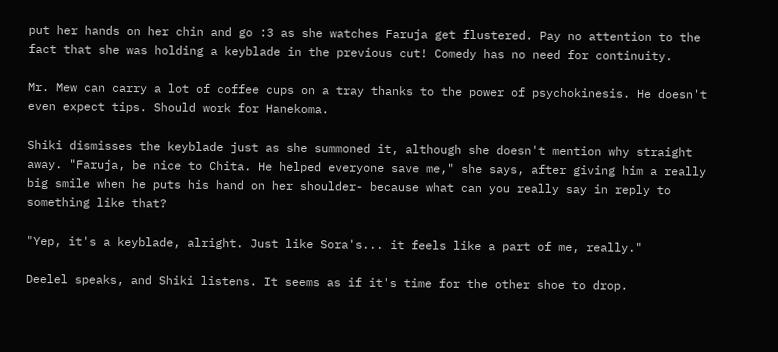put her hands on her chin and go :3 as she watches Faruja get flustered. Pay no attention to the fact that she was holding a keyblade in the previous cut! Comedy has no need for continuity.

Mr. Mew can carry a lot of coffee cups on a tray thanks to the power of psychokinesis. He doesn't even expect tips. Should work for Hanekoma.

Shiki dismisses the keyblade just as she summoned it, although she doesn't mention why straight away. "Faruja, be nice to Chita. He helped everyone save me," she says, after giving him a really big smile when he puts his hand on her shoulder- because what can you really say in reply to something like that?

"Yep, it's a keyblade, alright. Just like Sora's... it feels like a part of me, really."

Deelel speaks, and Shiki listens. It seems as if it's time for the other shoe to drop.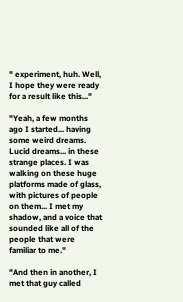" experiment, huh. Well, I hope they were ready for a result like this..."

"Yeah, a few months ago I started... having some weird dreams. Lucid dreams... in these strange places. I was walking on these huge platforms made of glass, with pictures of people on them... I met my shadow, and a voice that sounded like all of the people that were familiar to me."

"And then in another, I met that guy called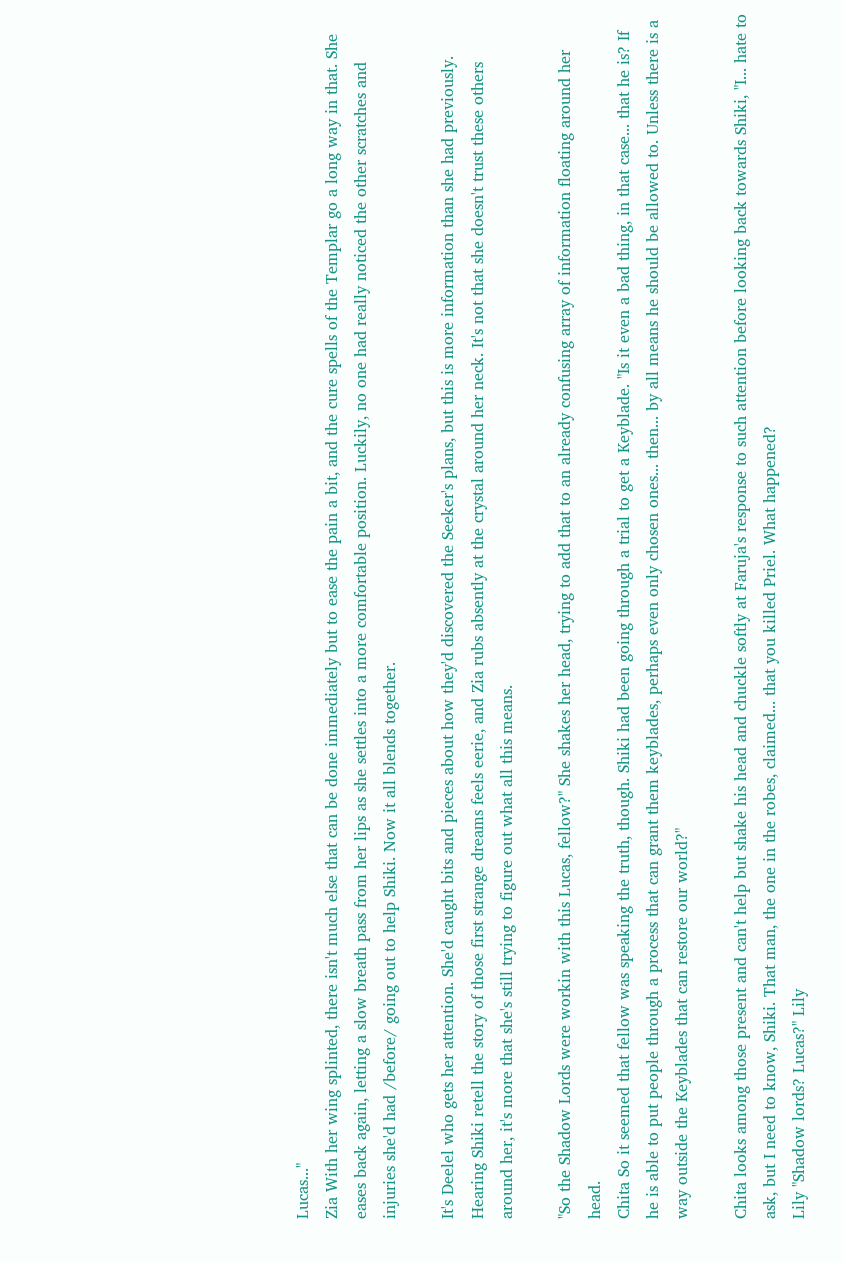Lucas..."
Zia With her wing splinted, there isn't much else that can be done immediately but to ease the pain a bit, and the cure spells of the Templar go a long way in that. She eases back again, letting a slow breath pass from her lips as she settles into a more comfortable position. Luckily, no one had really noticed the other scratches and injuries she'd had /before/ going out to help Shiki. Now it all blends together.

It's Deelel who gets her attention. She'd caught bits and pieces about how they'd discovered the Seeker's plans, but this is more information than she had previously. Hearing Shiki retell the story of those first strange dreams feels eerie, and Zia rubs absently at the crystal around her neck. It's not that she doesn't trust these others around her, it's more that she's still trying to figure out what all this means.

"So the Shadow Lords were workin with this Lucas, fellow?" She shakes her head, trying to add that to an already confusing array of information floating around her head.
Chita So it seemed that fellow was speaking the truth, though. Shiki had been going through a trial to get a Keyblade. "Is it even a bad thing, in that case... that he is? If he is able to put people through a process that can grant them keyblades, perhaps even only chosen ones... then... by all means he should be allowed to. Unless there is a way outside the Keyblades that can restore our world?"

Chita looks among those present and can't help but shake his head and chuckle softly at Faruja's response to such attention before looking back towards Shiki, "I... hate to ask, but I need to know, Shiki. That man, the one in the robes, claimed... that you killed Priel. What happened?
Lily "Shadow lords? Lucas?" Lily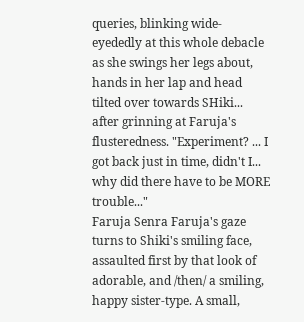queries, blinking wide-eyededly at this whole debacle as she swings her legs about, hands in her lap and head tilted over towards SHiki... after grinning at Faruja's flusteredness. "Experiment? ... I got back just in time, didn't I... why did there have to be MORE trouble..."
Faruja Senra Faruja's gaze turns to Shiki's smiling face, assaulted first by that look of adorable, and /then/ a smiling, happy sister-type. A small,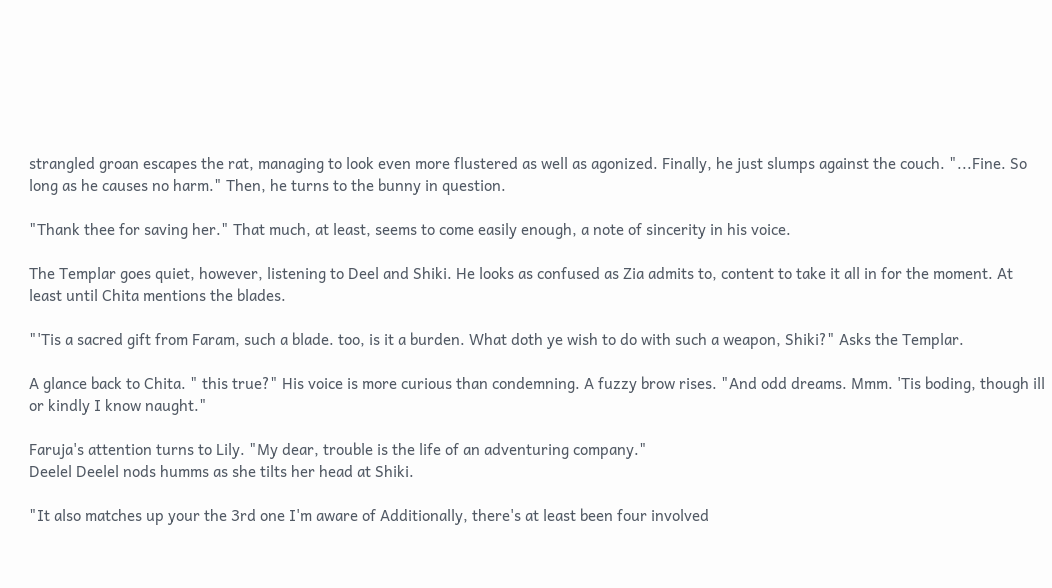strangled groan escapes the rat, managing to look even more flustered as well as agonized. Finally, he just slumps against the couch. "...Fine. So long as he causes no harm." Then, he turns to the bunny in question.

"Thank thee for saving her." That much, at least, seems to come easily enough, a note of sincerity in his voice.

The Templar goes quiet, however, listening to Deel and Shiki. He looks as confused as Zia admits to, content to take it all in for the moment. At least until Chita mentions the blades.

"'Tis a sacred gift from Faram, such a blade. too, is it a burden. What doth ye wish to do with such a weapon, Shiki?" Asks the Templar.

A glance back to Chita. " this true?" His voice is more curious than condemning. A fuzzy brow rises. "And odd dreams. Mmm. 'Tis boding, though ill or kindly I know naught."

Faruja's attention turns to Lily. "My dear, trouble is the life of an adventuring company."
Deelel Deelel nods humms as she tilts her head at Shiki.

"It also matches up your the 3rd one I'm aware of Additionally, there's at least been four involved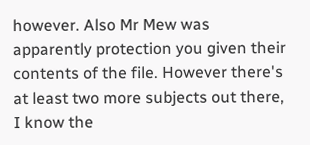however. Also Mr Mew was apparently protection you given their contents of the file. However there's at least two more subjects out there, I know the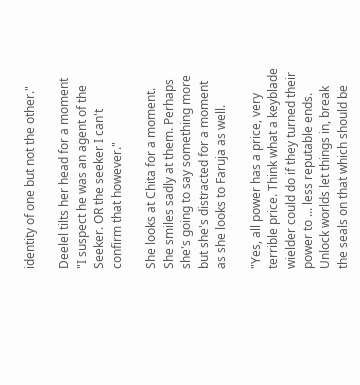identity of one but not the other."

Deelel tilts her head for a moment "I suspect he was an agent of the Seeker. OR the seeker I can't confirm that however."

She looks at Chita for a moment. She smiles sadly at them. Perhaps she's going to say something more but she's distracted for a moment as she looks to Faruja as well.

"Yes, all power has a price, very terrible price. Think what a keyblade wielder could do if they turned their power to ... less reputable ends. Unlock worlds let things in, break the seals on that which should be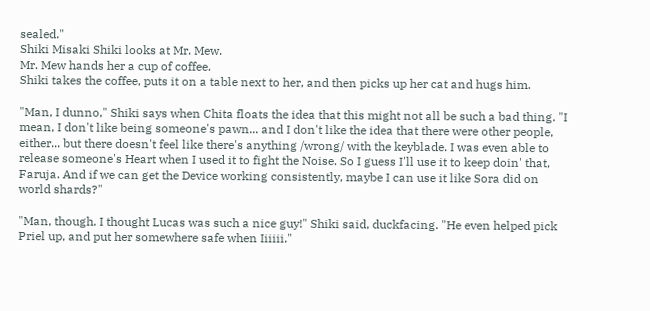sealed."
Shiki Misaki Shiki looks at Mr. Mew.
Mr. Mew hands her a cup of coffee.
Shiki takes the coffee, puts it on a table next to her, and then picks up her cat and hugs him.

"Man, I dunno," Shiki says when Chita floats the idea that this might not all be such a bad thing. "I mean, I don't like being someone's pawn... and I don't like the idea that there were other people, either... but there doesn't feel like there's anything /wrong/ with the keyblade. I was even able to release someone's Heart when I used it to fight the Noise. So I guess I'll use it to keep doin' that, Faruja. And if we can get the Device working consistently, maybe I can use it like Sora did on world shards?"

"Man, though. I thought Lucas was such a nice guy!" Shiki said, duckfacing. "He even helped pick Priel up, and put her somewhere safe when Iiiiii."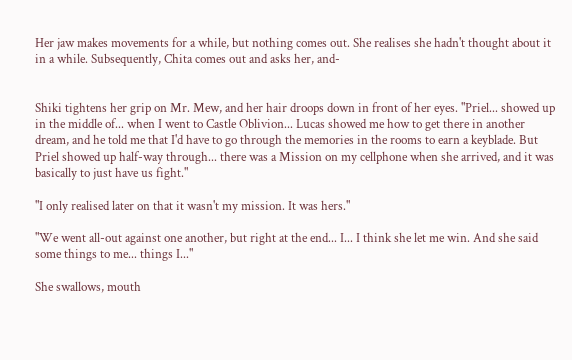Her jaw makes movements for a while, but nothing comes out. She realises she hadn't thought about it in a while. Subsequently, Chita comes out and asks her, and-


Shiki tightens her grip on Mr. Mew, and her hair droops down in front of her eyes. "Priel... showed up in the middle of... when I went to Castle Oblivion... Lucas showed me how to get there in another dream, and he told me that I'd have to go through the memories in the rooms to earn a keyblade. But Priel showed up half-way through... there was a Mission on my cellphone when she arrived, and it was basically to just have us fight."

"I only realised later on that it wasn't my mission. It was hers."

"We went all-out against one another, but right at the end... I... I think she let me win. And she said some things to me... things I..."

She swallows, mouth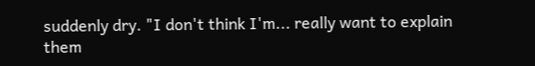suddenly dry. "I don't think I'm... really want to explain them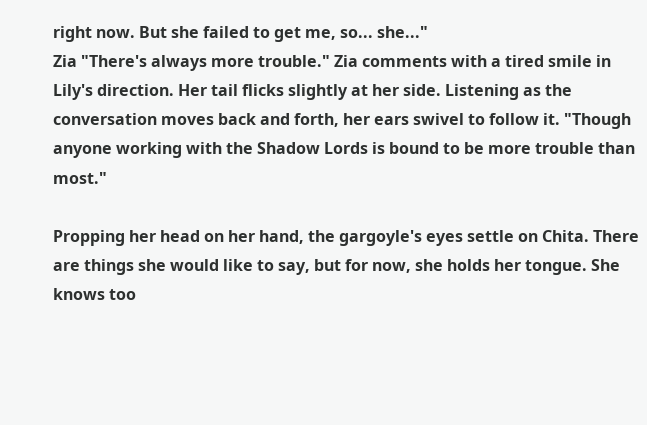right now. But she failed to get me, so... she..."
Zia "There's always more trouble." Zia comments with a tired smile in Lily's direction. Her tail flicks slightly at her side. Listening as the conversation moves back and forth, her ears swivel to follow it. "Though anyone working with the Shadow Lords is bound to be more trouble than most."

Propping her head on her hand, the gargoyle's eyes settle on Chita. There are things she would like to say, but for now, she holds her tongue. She knows too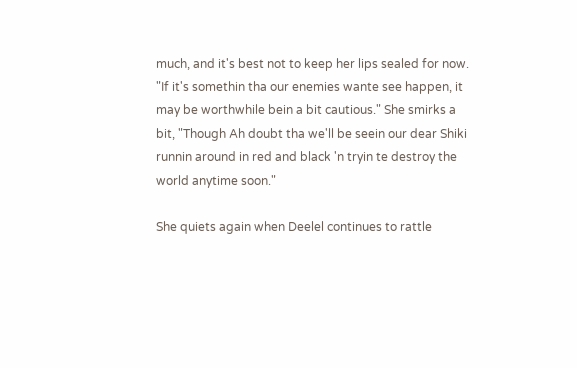much, and it's best not to keep her lips sealed for now. "If it's somethin tha our enemies wante see happen, it may be worthwhile bein a bit cautious." She smirks a bit, "Though Ah doubt tha we'll be seein our dear Shiki runnin around in red and black 'n tryin te destroy the world anytime soon."

She quiets again when Deelel continues to rattle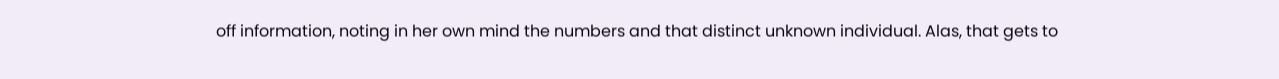off information, noting in her own mind the numbers and that distinct unknown individual. Alas, that gets to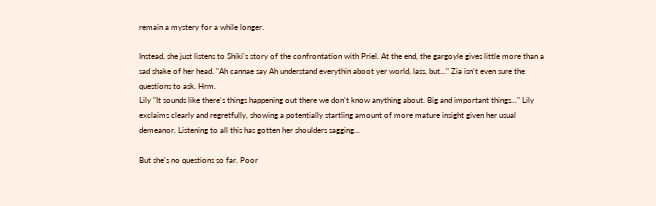remain a mystery for a while longer.

Instead, she just listens to Shiki's story of the confrontation with Priel. At the end, the gargoyle gives little more than a sad shake of her head. "Ah cannae say Ah understand everythin aboot yer world, lass, but..." Zia isn't even sure the questions to ask. Hrm.
Lily "It sounds like there's things happening out there we don't know anything about. Big and important things..." Lily exclaims clearly and regretfully, showing a potentially startling amount of more mature insight given her usual demeanor. Listening to all this has gotten her shoulders sagging...

But she's no questions so far. Poor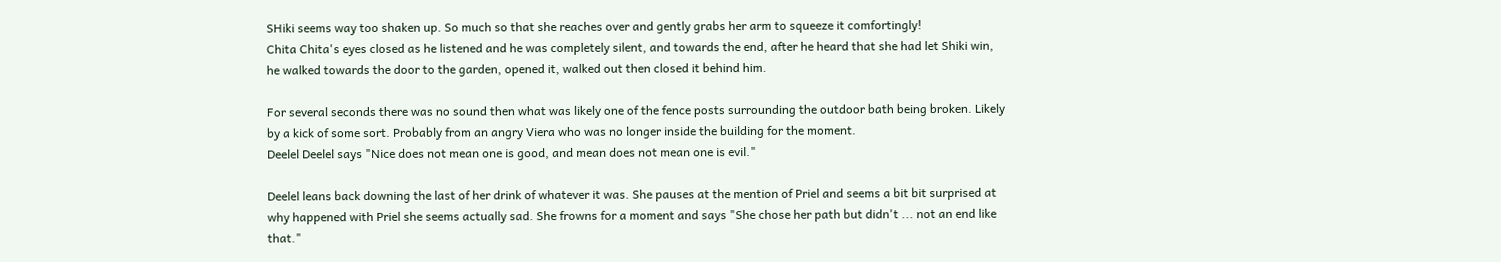SHiki seems way too shaken up. So much so that she reaches over and gently grabs her arm to squeeze it comfortingly!
Chita Chita's eyes closed as he listened and he was completely silent, and towards the end, after he heard that she had let Shiki win, he walked towards the door to the garden, opened it, walked out then closed it behind him.

For several seconds there was no sound then what was likely one of the fence posts surrounding the outdoor bath being broken. Likely by a kick of some sort. Probably from an angry Viera who was no longer inside the building for the moment.
Deelel Deelel says "Nice does not mean one is good, and mean does not mean one is evil."

Deelel leans back downing the last of her drink of whatever it was. She pauses at the mention of Priel and seems a bit bit surprised at why happened with Priel she seems actually sad. She frowns for a moment and says "She chose her path but didn't ... not an end like that."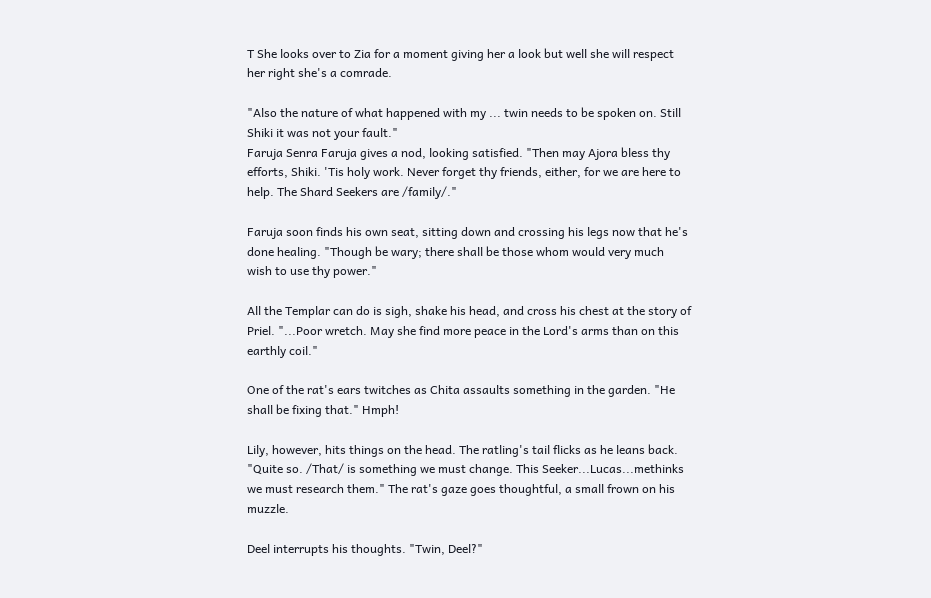T She looks over to Zia for a moment giving her a look but well she will respect her right she's a comrade.

"Also the nature of what happened with my ... twin needs to be spoken on. Still Shiki it was not your fault."
Faruja Senra Faruja gives a nod, looking satisfied. "Then may Ajora bless thy efforts, Shiki. 'Tis holy work. Never forget thy friends, either, for we are here to help. The Shard Seekers are /family/."

Faruja soon finds his own seat, sitting down and crossing his legs now that he's done healing. "Though be wary; there shall be those whom would very much wish to use thy power."

All the Templar can do is sigh, shake his head, and cross his chest at the story of Priel. "...Poor wretch. May she find more peace in the Lord's arms than on this earthly coil."

One of the rat's ears twitches as Chita assaults something in the garden. "He shall be fixing that." Hmph!

Lily, however, hits things on the head. The ratling's tail flicks as he leans back. "Quite so. /That/ is something we must change. This Seeker...Lucas...methinks we must research them." The rat's gaze goes thoughtful, a small frown on his muzzle.

Deel interrupts his thoughts. "Twin, Deel?"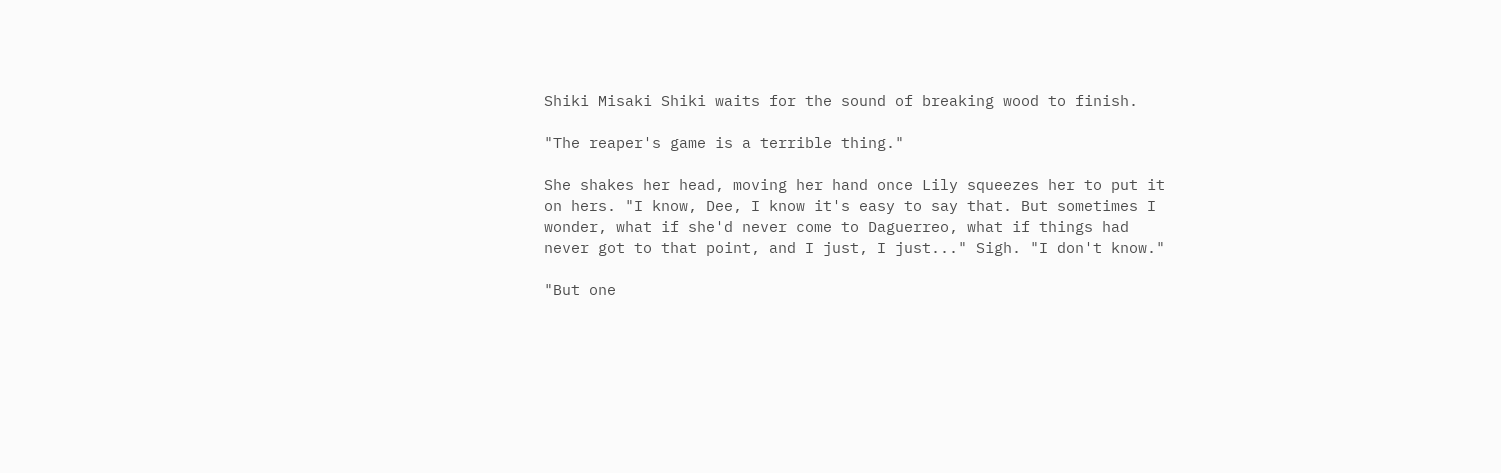Shiki Misaki Shiki waits for the sound of breaking wood to finish.

"The reaper's game is a terrible thing."

She shakes her head, moving her hand once Lily squeezes her to put it on hers. "I know, Dee, I know it's easy to say that. But sometimes I wonder, what if she'd never come to Daguerreo, what if things had never got to that point, and I just, I just..." Sigh. "I don't know."

"But one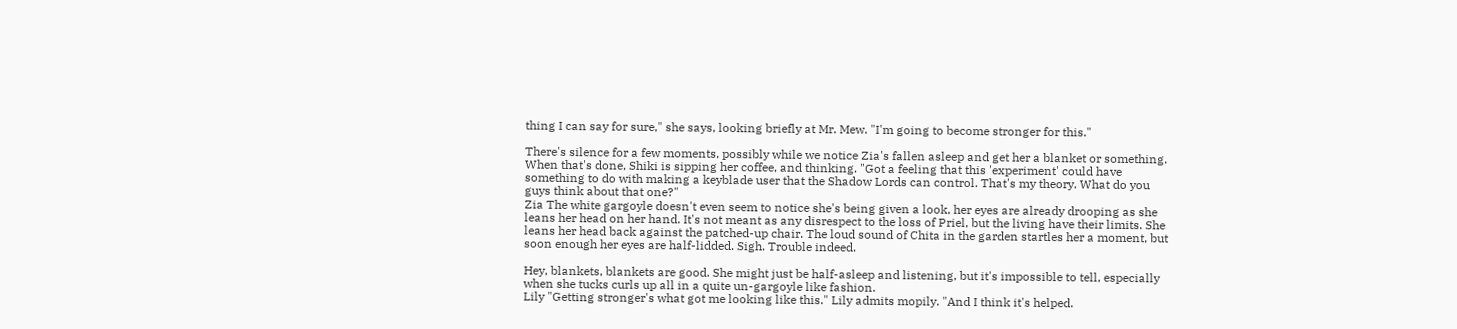thing I can say for sure," she says, looking briefly at Mr. Mew. "I'm going to become stronger for this."

There's silence for a few moments, possibly while we notice Zia's fallen asleep and get her a blanket or something. When that's done, Shiki is sipping her coffee, and thinking. "Got a feeling that this 'experiment' could have something to do with making a keyblade user that the Shadow Lords can control. That's my theory. What do you guys think about that one?"
Zia The white gargoyle doesn't even seem to notice she's being given a look, her eyes are already drooping as she leans her head on her hand. It's not meant as any disrespect to the loss of Priel, but the living have their limits. She leans her head back against the patched-up chair. The loud sound of Chita in the garden startles her a moment, but soon enough her eyes are half-lidded. Sigh. Trouble indeed.

Hey, blankets, blankets are good. She might just be half-asleep and listening, but it's impossible to tell, especially when she tucks curls up all in a quite un-gargoyle like fashion.
Lily "Getting stronger's what got me looking like this." Lily admits mopily. "And I think it's helped.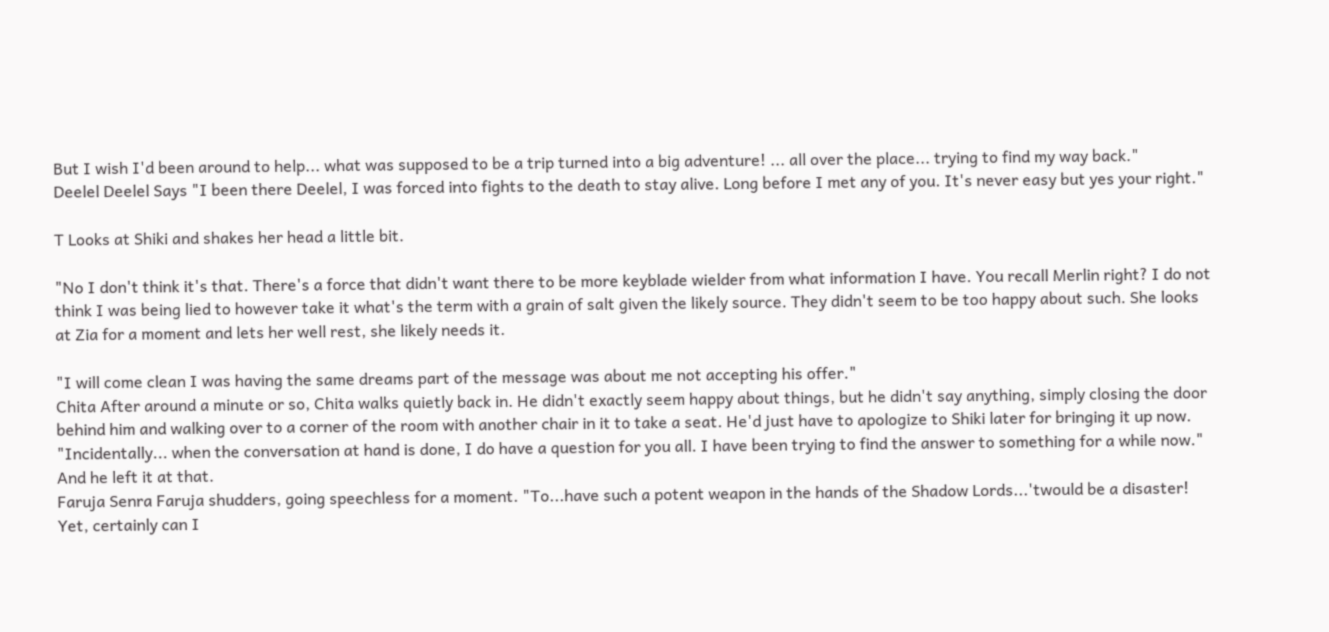But I wish I'd been around to help... what was supposed to be a trip turned into a big adventure! ... all over the place... trying to find my way back."
Deelel Deelel Says "I been there Deelel, I was forced into fights to the death to stay alive. Long before I met any of you. It's never easy but yes your right."

T Looks at Shiki and shakes her head a little bit.

"No I don't think it's that. There's a force that didn't want there to be more keyblade wielder from what information I have. You recall Merlin right? I do not think I was being lied to however take it what's the term with a grain of salt given the likely source. They didn't seem to be too happy about such. She looks at Zia for a moment and lets her well rest, she likely needs it.

"I will come clean I was having the same dreams part of the message was about me not accepting his offer."
Chita After around a minute or so, Chita walks quietly back in. He didn't exactly seem happy about things, but he didn't say anything, simply closing the door behind him and walking over to a corner of the room with another chair in it to take a seat. He'd just have to apologize to Shiki later for bringing it up now. "Incidentally... when the conversation at hand is done, I do have a question for you all. I have been trying to find the answer to something for a while now." And he left it at that.
Faruja Senra Faruja shudders, going speechless for a moment. "To...have such a potent weapon in the hands of the Shadow Lords...'twould be a disaster! Yet, certainly can I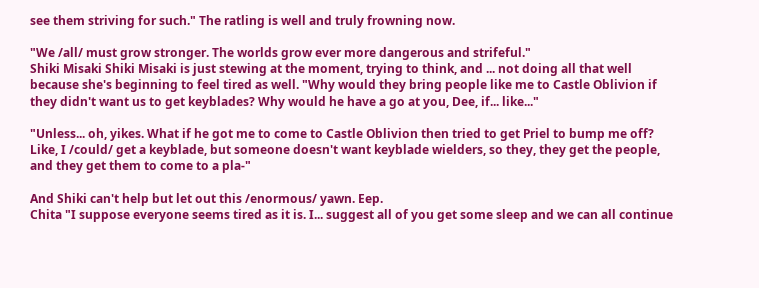see them striving for such." The ratling is well and truly frowning now.

"We /all/ must grow stronger. The worlds grow ever more dangerous and strifeful."
Shiki Misaki Shiki Misaki is just stewing at the moment, trying to think, and ... not doing all that well because she's beginning to feel tired as well. "Why would they bring people like me to Castle Oblivion if they didn't want us to get keyblades? Why would he have a go at you, Dee, if... like..."

"Unless... oh, yikes. What if he got me to come to Castle Oblivion then tried to get Priel to bump me off? Like, I /could/ get a keyblade, but someone doesn't want keyblade wielders, so they, they get the people, and they get them to come to a pla-"

And Shiki can't help but let out this /enormous/ yawn. Eep.
Chita "I suppose everyone seems tired as it is. I... suggest all of you get some sleep and we can all continue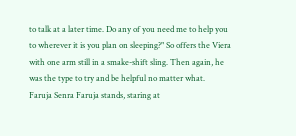to talk at a later time. Do any of you need me to help you to wherever it is you plan on sleeping?" So offers the Viera with one arm still in a smake-shift sling. Then again, he was the type to try and be helpful no matter what.
Faruja Senra Faruja stands, staring at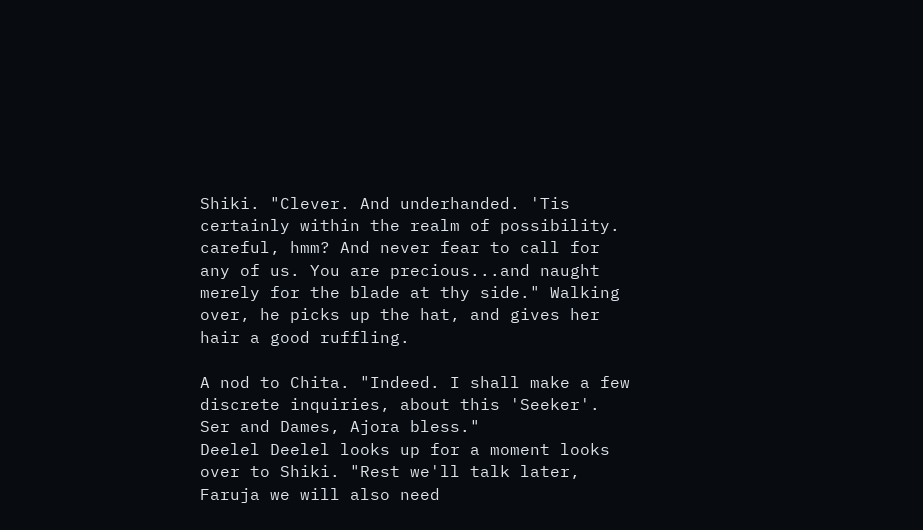Shiki. "Clever. And underhanded. 'Tis certainly within the realm of possibility. careful, hmm? And never fear to call for any of us. You are precious...and naught merely for the blade at thy side." Walking over, he picks up the hat, and gives her hair a good ruffling.

A nod to Chita. "Indeed. I shall make a few discrete inquiries, about this 'Seeker'. Ser and Dames, Ajora bless."
Deelel Deelel looks up for a moment looks over to Shiki. "Rest we'll talk later, Faruja we will also need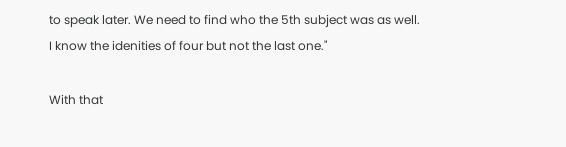to speak later. We need to find who the 5th subject was as well. I know the idenities of four but not the last one."

With that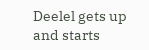Deelel gets up and starts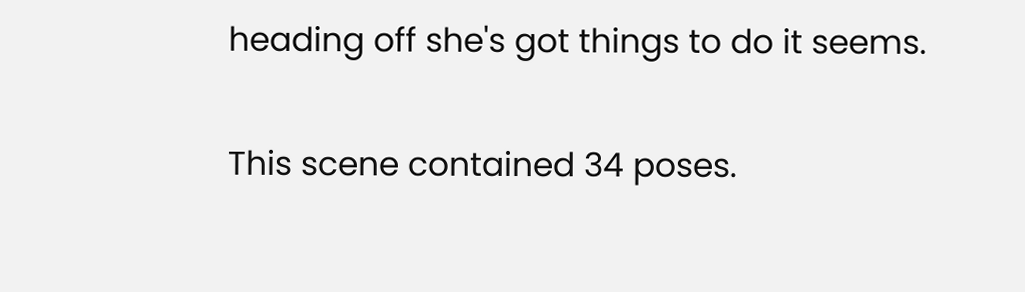heading off she's got things to do it seems.

This scene contained 34 poses.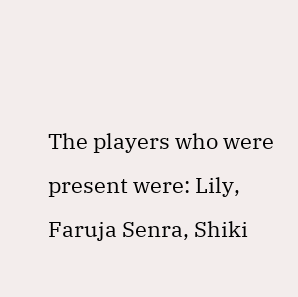The players who were present were: Lily, Faruja Senra, Shiki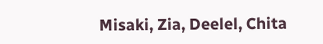Misaki, Zia, Deelel, Chita